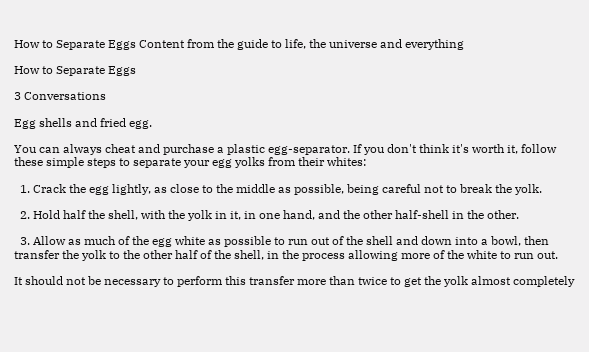How to Separate Eggs Content from the guide to life, the universe and everything

How to Separate Eggs

3 Conversations

Egg shells and fried egg.

You can always cheat and purchase a plastic egg-separator. If you don't think it's worth it, follow these simple steps to separate your egg yolks from their whites:

  1. Crack the egg lightly, as close to the middle as possible, being careful not to break the yolk.

  2. Hold half the shell, with the yolk in it, in one hand, and the other half-shell in the other.

  3. Allow as much of the egg white as possible to run out of the shell and down into a bowl, then transfer the yolk to the other half of the shell, in the process allowing more of the white to run out.

It should not be necessary to perform this transfer more than twice to get the yolk almost completely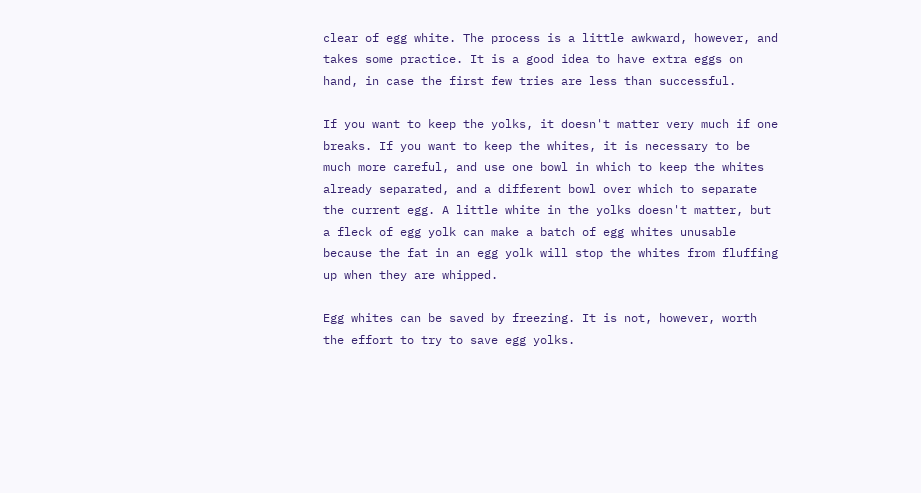clear of egg white. The process is a little awkward, however, and takes some practice. It is a good idea to have extra eggs on hand, in case the first few tries are less than successful.

If you want to keep the yolks, it doesn't matter very much if one breaks. If you want to keep the whites, it is necessary to be much more careful, and use one bowl in which to keep the whites already separated, and a different bowl over which to separate the current egg. A little white in the yolks doesn't matter, but a fleck of egg yolk can make a batch of egg whites unusable because the fat in an egg yolk will stop the whites from fluffing up when they are whipped.

Egg whites can be saved by freezing. It is not, however, worth the effort to try to save egg yolks.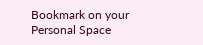Bookmark on your Personal Space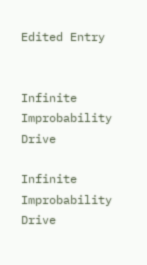Edited Entry


Infinite Improbability Drive

Infinite Improbability Drive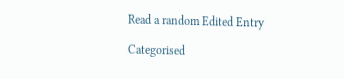Read a random Edited Entry

Categorised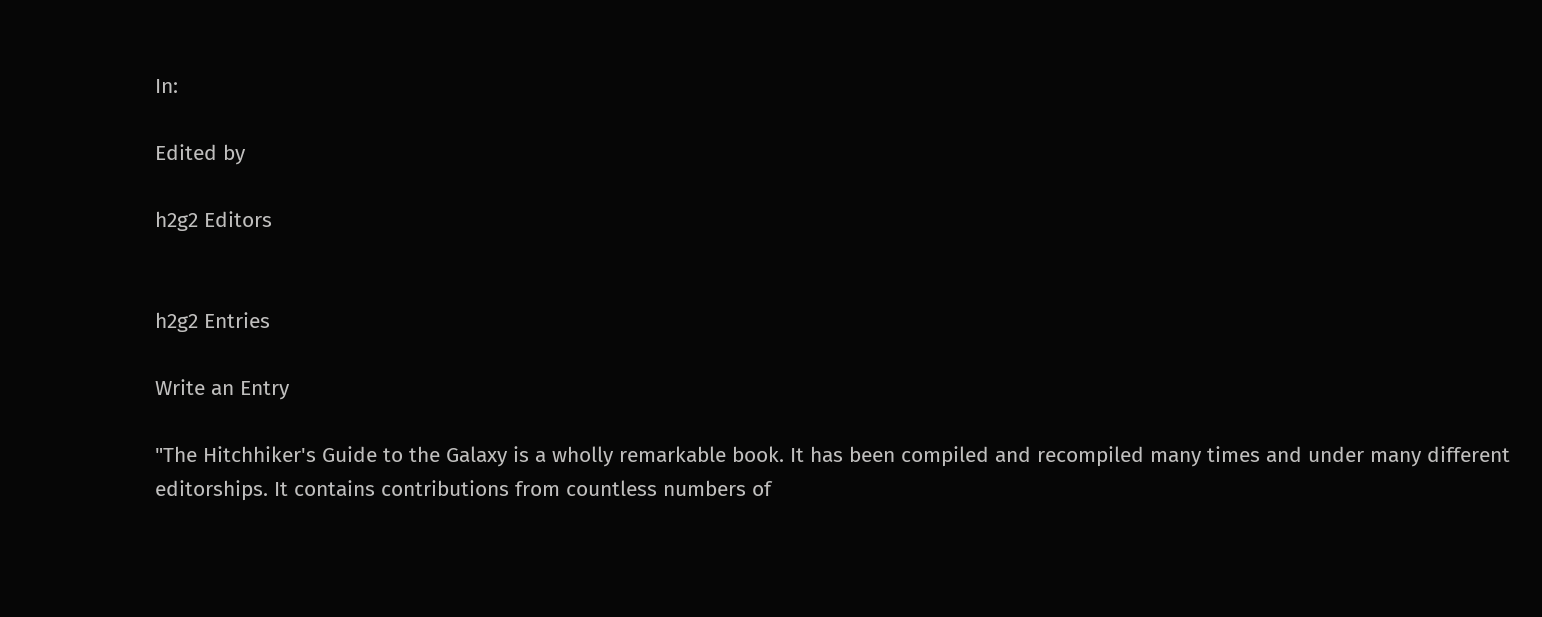In:

Edited by

h2g2 Editors


h2g2 Entries

Write an Entry

"The Hitchhiker's Guide to the Galaxy is a wholly remarkable book. It has been compiled and recompiled many times and under many different editorships. It contains contributions from countless numbers of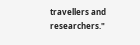travellers and researchers."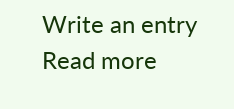Write an entry
Read more